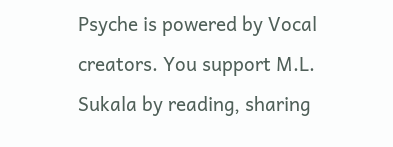Psyche is powered by Vocal creators. You support M.L. Sukala by reading, sharing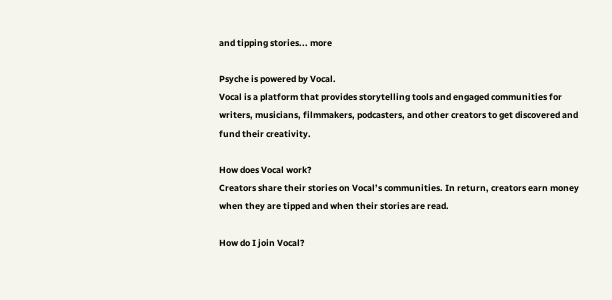and tipping stories... more

Psyche is powered by Vocal.
Vocal is a platform that provides storytelling tools and engaged communities for writers, musicians, filmmakers, podcasters, and other creators to get discovered and fund their creativity.

How does Vocal work?
Creators share their stories on Vocal’s communities. In return, creators earn money when they are tipped and when their stories are read.

How do I join Vocal?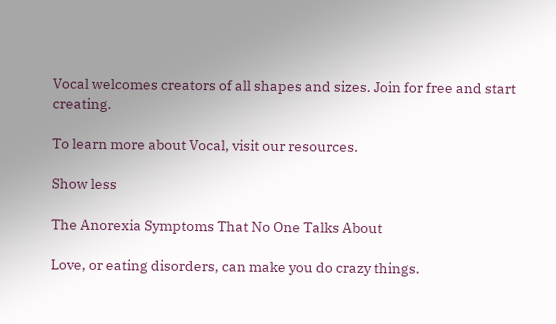Vocal welcomes creators of all shapes and sizes. Join for free and start creating.

To learn more about Vocal, visit our resources.

Show less

The Anorexia Symptoms That No One Talks About

Love, or eating disorders, can make you do crazy things.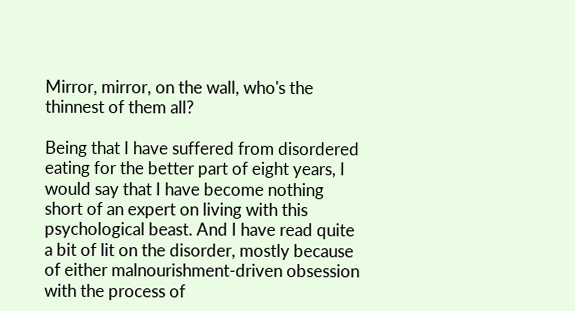Mirror, mirror, on the wall, who's the thinnest of them all?

Being that I have suffered from disordered eating for the better part of eight years, I would say that I have become nothing short of an expert on living with this psychological beast. And I have read quite a bit of lit on the disorder, mostly because of either malnourishment-driven obsession with the process of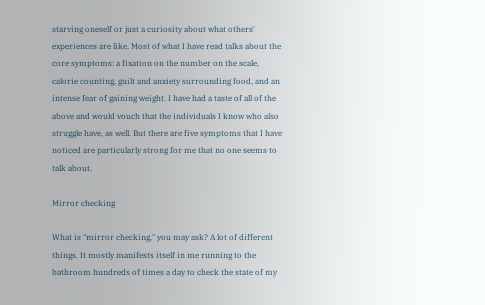starving oneself or just a curiosity about what others' experiences are like. Most of what I have read talks about the core symptoms: a fixation on the number on the scale, calorie counting, guilt and anxiety surrounding food, and an intense fear of gaining weight. I have had a taste of all of the above and would vouch that the individuals I know who also struggle have, as well. But there are five symptoms that I have noticed are particularly strong for me that no one seems to talk about.

Mirror checking

What is "mirror checking," you may ask? A lot of different things. It mostly manifests itself in me running to the bathroom hundreds of times a day to check the state of my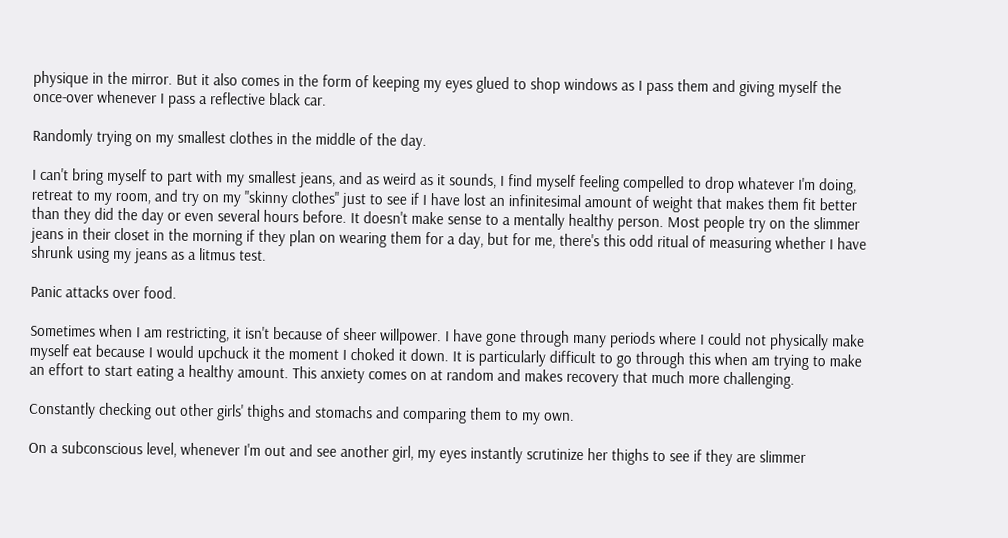physique in the mirror. But it also comes in the form of keeping my eyes glued to shop windows as I pass them and giving myself the once-over whenever I pass a reflective black car.

Randomly trying on my smallest clothes in the middle of the day.

I can't bring myself to part with my smallest jeans, and as weird as it sounds, I find myself feeling compelled to drop whatever I'm doing, retreat to my room, and try on my "skinny clothes" just to see if I have lost an infinitesimal amount of weight that makes them fit better than they did the day or even several hours before. It doesn't make sense to a mentally healthy person. Most people try on the slimmer jeans in their closet in the morning if they plan on wearing them for a day, but for me, there's this odd ritual of measuring whether I have shrunk using my jeans as a litmus test.

Panic attacks over food.

Sometimes when I am restricting, it isn't because of sheer willpower. I have gone through many periods where I could not physically make myself eat because I would upchuck it the moment I choked it down. It is particularly difficult to go through this when am trying to make an effort to start eating a healthy amount. This anxiety comes on at random and makes recovery that much more challenging.

Constantly checking out other girls' thighs and stomachs and comparing them to my own.

On a subconscious level, whenever I'm out and see another girl, my eyes instantly scrutinize her thighs to see if they are slimmer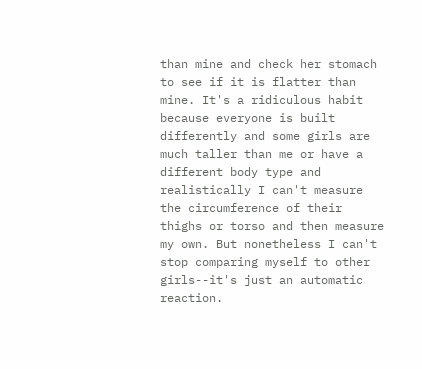than mine and check her stomach to see if it is flatter than mine. It's a ridiculous habit because everyone is built differently and some girls are much taller than me or have a different body type and realistically I can't measure the circumference of their thighs or torso and then measure my own. But nonetheless I can't stop comparing myself to other girls--it's just an automatic reaction.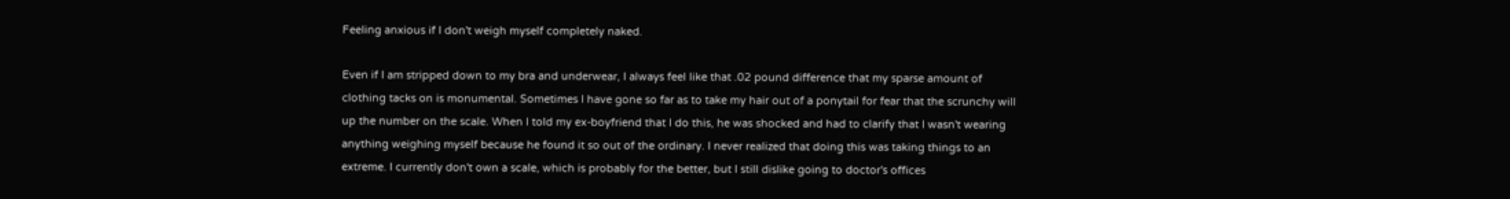Feeling anxious if I don't weigh myself completely naked.

Even if I am stripped down to my bra and underwear, I always feel like that .02 pound difference that my sparse amount of clothing tacks on is monumental. Sometimes I have gone so far as to take my hair out of a ponytail for fear that the scrunchy will up the number on the scale. When I told my ex-boyfriend that I do this, he was shocked and had to clarify that I wasn't wearing anything weighing myself because he found it so out of the ordinary. I never realized that doing this was taking things to an extreme. I currently don't own a scale, which is probably for the better, but I still dislike going to doctor's offices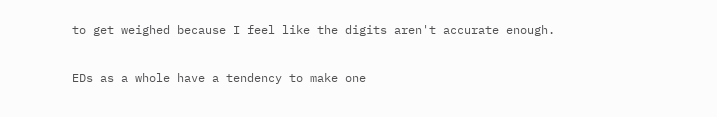to get weighed because I feel like the digits aren't accurate enough.

EDs as a whole have a tendency to make one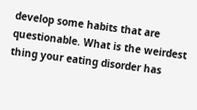develop some habits that are questionable. What is the weirdest thing your eating disorder has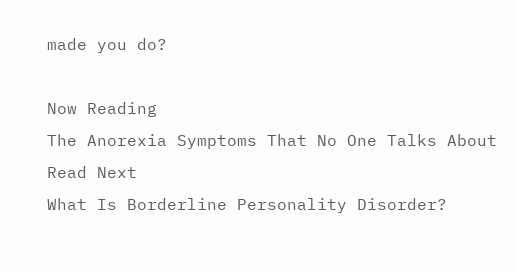made you do?

Now Reading
The Anorexia Symptoms That No One Talks About
Read Next
What Is Borderline Personality Disorder?